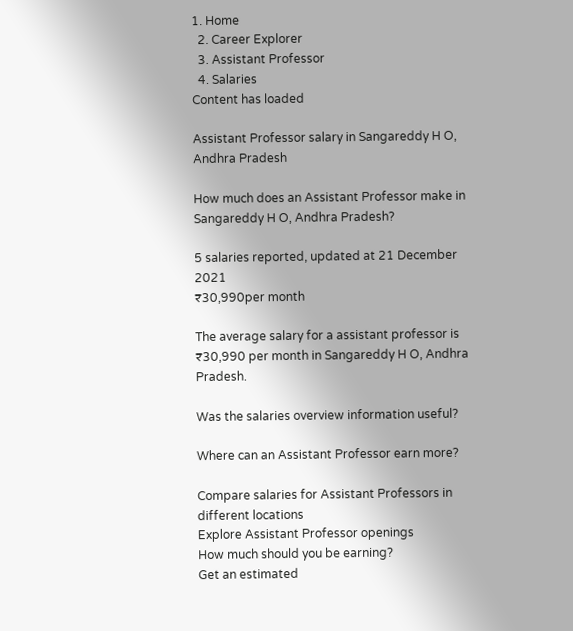1. Home
  2. Career Explorer
  3. Assistant Professor
  4. Salaries
Content has loaded

Assistant Professor salary in Sangareddy H O, Andhra Pradesh

How much does an Assistant Professor make in Sangareddy H O, Andhra Pradesh?

5 salaries reported, updated at 21 December 2021
₹30,990per month

The average salary for a assistant professor is ₹30,990 per month in Sangareddy H O, Andhra Pradesh.

Was the salaries overview information useful?

Where can an Assistant Professor earn more?

Compare salaries for Assistant Professors in different locations
Explore Assistant Professor openings
How much should you be earning?
Get an estimated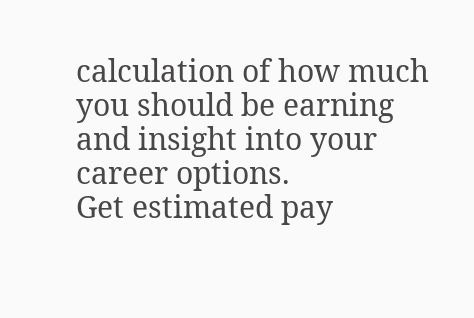calculation of how much you should be earning and insight into your career options.
Get estimated pay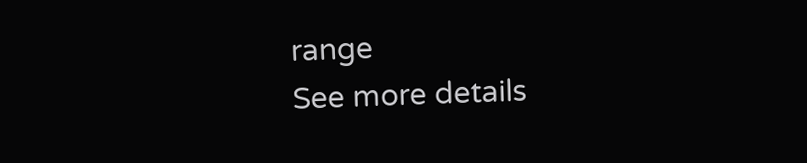range
See more details